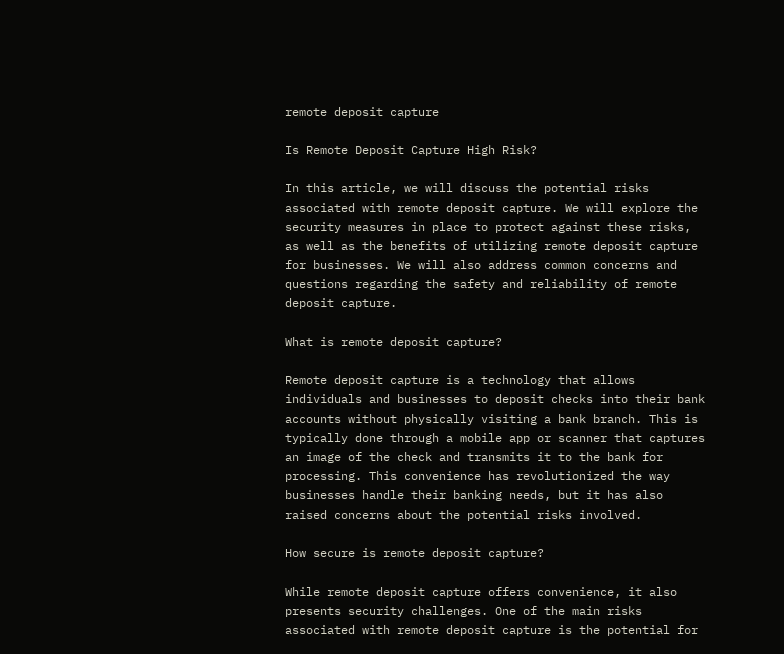remote deposit capture

Is Remote Deposit Capture High Risk?

In this article, we will discuss the potential risks associated with remote deposit capture. We will explore the security measures in place to protect against these risks, as well as the benefits of utilizing remote deposit capture for businesses. We will also address common concerns and questions regarding the safety and reliability of remote deposit capture.

What is remote deposit capture?

Remote deposit capture is a technology that allows individuals and businesses to deposit checks into their bank accounts without physically visiting a bank branch. This is typically done through a mobile app or scanner that captures an image of the check and transmits it to the bank for processing. This convenience has revolutionized the way businesses handle their banking needs, but it has also raised concerns about the potential risks involved.

How secure is remote deposit capture?

While remote deposit capture offers convenience, it also presents security challenges. One of the main risks associated with remote deposit capture is the potential for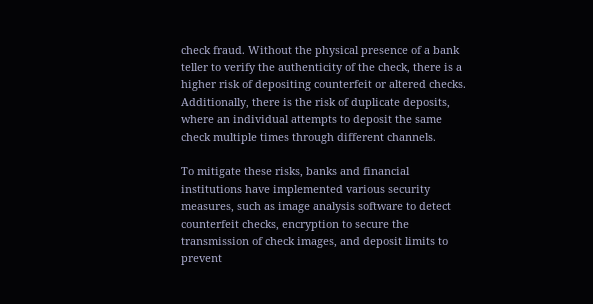check fraud. Without the physical presence of a bank teller to verify the authenticity of the check, there is a higher risk of depositing counterfeit or altered checks. Additionally, there is the risk of duplicate deposits, where an individual attempts to deposit the same check multiple times through different channels.

To mitigate these risks, banks and financial institutions have implemented various security measures, such as image analysis software to detect counterfeit checks, encryption to secure the transmission of check images, and deposit limits to prevent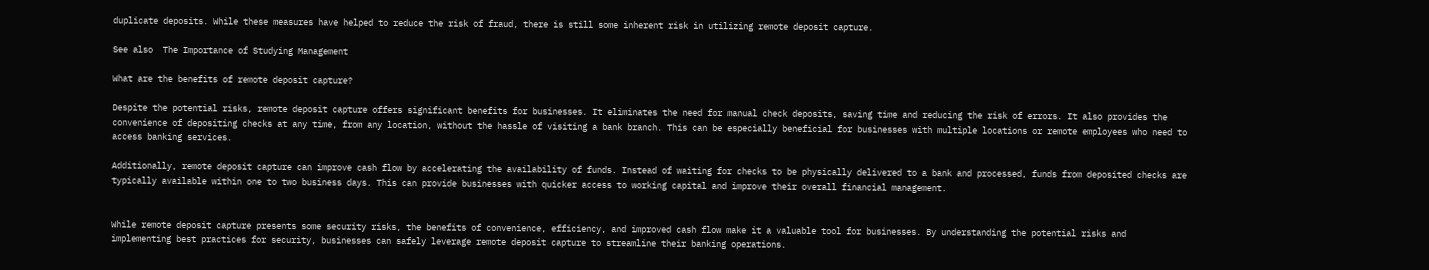duplicate deposits. While these measures have helped to reduce the risk of fraud, there is still some inherent risk in utilizing remote deposit capture.

See also  The Importance of Studying Management

What are the benefits of remote deposit capture?

Despite the potential risks, remote deposit capture offers significant benefits for businesses. It eliminates the need for manual check deposits, saving time and reducing the risk of errors. It also provides the convenience of depositing checks at any time, from any location, without the hassle of visiting a bank branch. This can be especially beneficial for businesses with multiple locations or remote employees who need to access banking services.

Additionally, remote deposit capture can improve cash flow by accelerating the availability of funds. Instead of waiting for checks to be physically delivered to a bank and processed, funds from deposited checks are typically available within one to two business days. This can provide businesses with quicker access to working capital and improve their overall financial management.


While remote deposit capture presents some security risks, the benefits of convenience, efficiency, and improved cash flow make it a valuable tool for businesses. By understanding the potential risks and implementing best practices for security, businesses can safely leverage remote deposit capture to streamline their banking operations.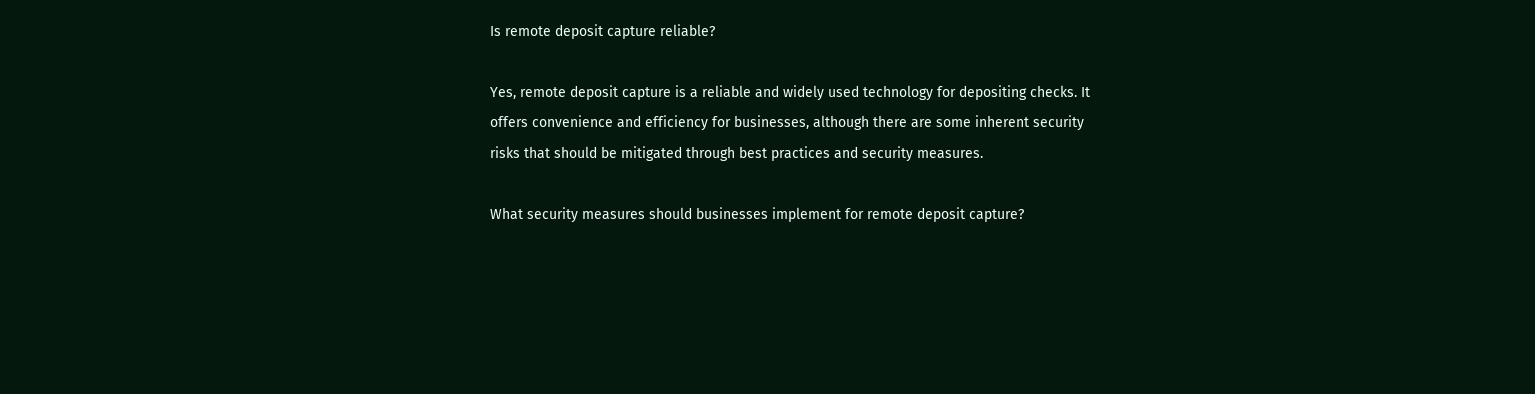Is remote deposit capture reliable?

Yes, remote deposit capture is a reliable and widely used technology for depositing checks. It offers convenience and efficiency for businesses, although there are some inherent security risks that should be mitigated through best practices and security measures.

What security measures should businesses implement for remote deposit capture?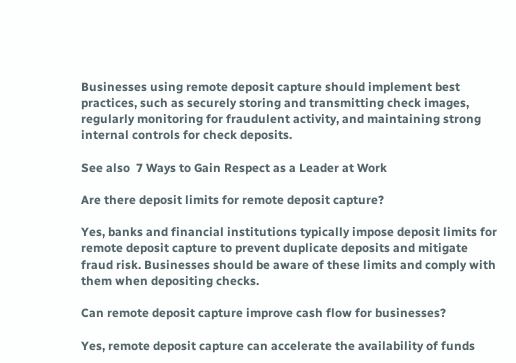Businesses using remote deposit capture should implement best practices, such as securely storing and transmitting check images, regularly monitoring for fraudulent activity, and maintaining strong internal controls for check deposits.

See also  7 Ways to Gain Respect as a Leader at Work

Are there deposit limits for remote deposit capture?

Yes, banks and financial institutions typically impose deposit limits for remote deposit capture to prevent duplicate deposits and mitigate fraud risk. Businesses should be aware of these limits and comply with them when depositing checks.

Can remote deposit capture improve cash flow for businesses?

Yes, remote deposit capture can accelerate the availability of funds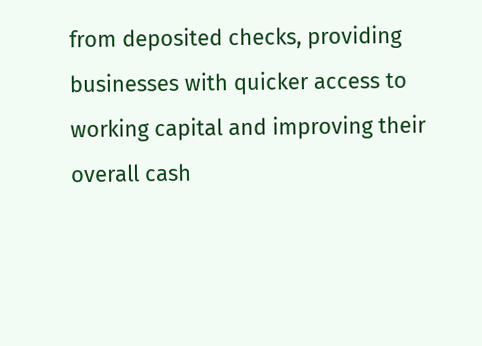from deposited checks, providing businesses with quicker access to working capital and improving their overall cash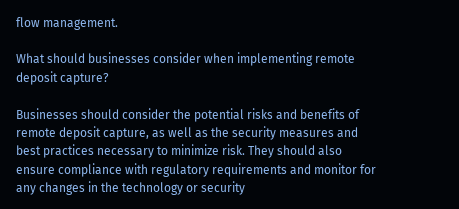flow management.

What should businesses consider when implementing remote deposit capture?

Businesses should consider the potential risks and benefits of remote deposit capture, as well as the security measures and best practices necessary to minimize risk. They should also ensure compliance with regulatory requirements and monitor for any changes in the technology or security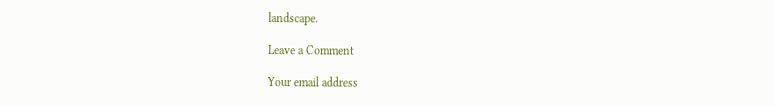landscape.

Leave a Comment

Your email address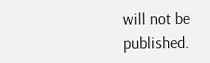will not be published.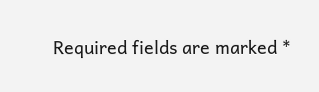Required fields are marked *